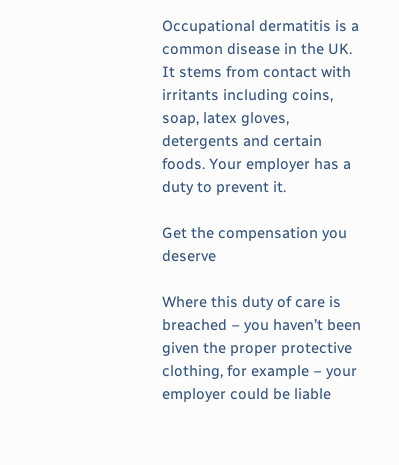Occupational dermatitis is a common disease in the UK. It stems from contact with irritants including coins, soap, latex gloves, detergents and certain foods. Your employer has a duty to prevent it.

Get the compensation you deserve

Where this duty of care is breached – you haven’t been given the proper protective clothing, for example – your employer could be liable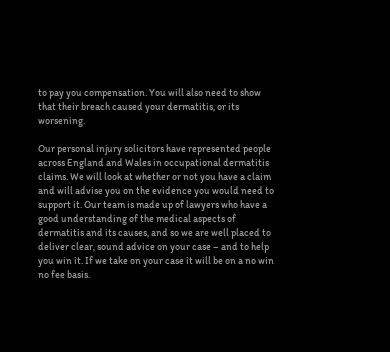to pay you compensation. You will also need to show that their breach caused your dermatitis, or its worsening.

Our personal injury solicitors have represented people across England and Wales in occupational dermatitis claims. We will look at whether or not you have a claim and will advise you on the evidence you would need to support it. Our team is made up of lawyers who have a good understanding of the medical aspects of dermatitis and its causes, and so we are well placed to deliver clear, sound advice on your case – and to help you win it. If we take on your case it will be on a no win no fee basis.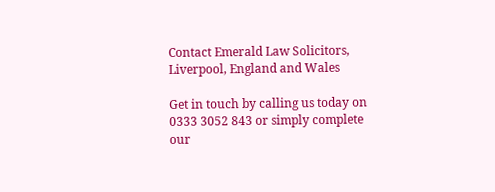Contact Emerald Law Solicitors, Liverpool, England and Wales

Get in touch by calling us today on 0333 3052 843 or simply complete our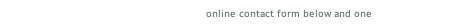online contact form below and one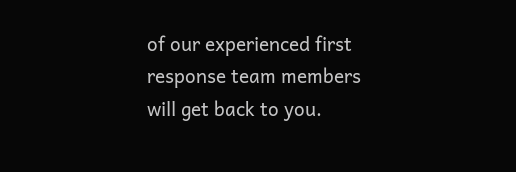of our experienced first response team members will get back to you.